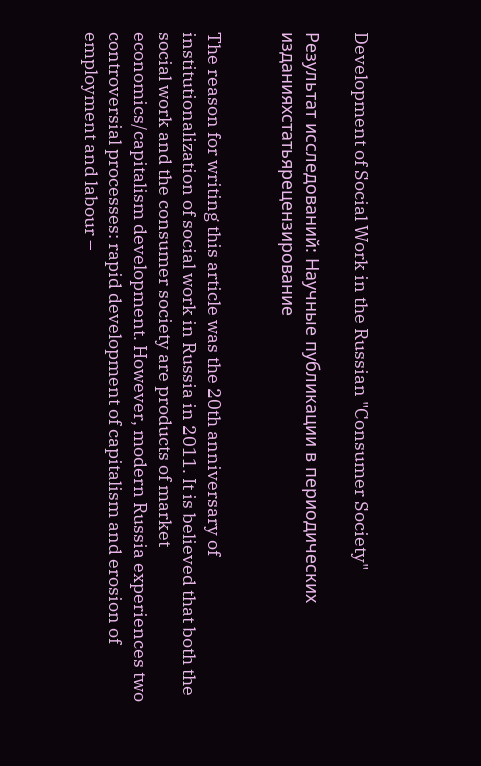Development of Social Work in the Russian "Consumer Society"

Результат исследований: Научные публикации в периодических изданияхстатьярецензирование


The reason for writing this article was the 20th anniversary of institutionalization of social work in Russia in 2011. It is believed that both the social work and the consumer society are products of market economics/capitalism development. However, modern Russia experiences two controversial processes: rapid development of capitalism and erosion of employment and labour –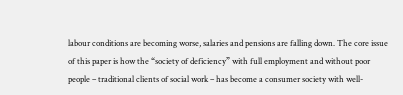labour conditions are becoming worse, salaries and pensions are falling down. The core issue of this paper is how the “society of deficiency” with full employment and without poor people – traditional clients of social work – has become a consumer society with well-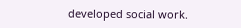developed social work.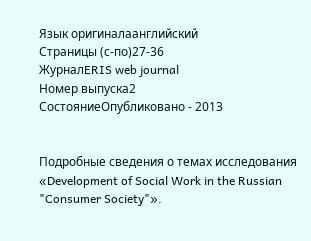Язык оригиналаанглийский
Страницы (с-по)27-36
ЖурналERIS web journal
Номер выпуска2
СостояниеОпубликовано - 2013


Подробные сведения о темах исследования «Development of Social Work in the Russian "Consumer Society"».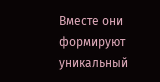Вместе они формируют уникальный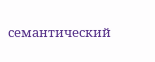семантический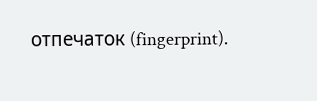отпечаток (fingerprint).